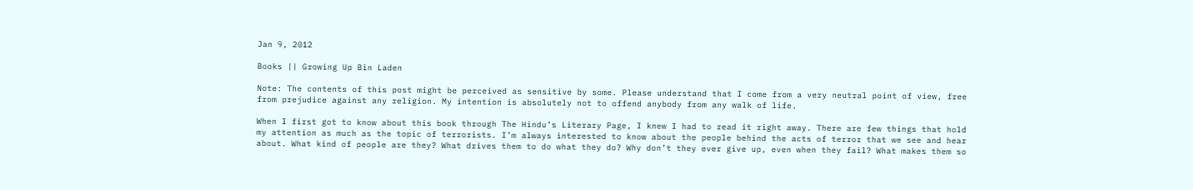Jan 9, 2012

Books || Growing Up Bin Laden

Note: The contents of this post might be perceived as sensitive by some. Please understand that I come from a very neutral point of view, free from prejudice against any religion. My intention is absolutely not to offend anybody from any walk of life.

When I first got to know about this book through The Hindu’s Literary Page, I knew I had to read it right away. There are few things that hold my attention as much as the topic of terrorists. I’m always interested to know about the people behind the acts of terror that we see and hear about. What kind of people are they? What drives them to do what they do? Why don’t they ever give up, even when they fail? What makes them so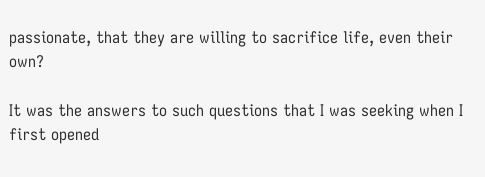passionate, that they are willing to sacrifice life, even their own?

It was the answers to such questions that I was seeking when I first opened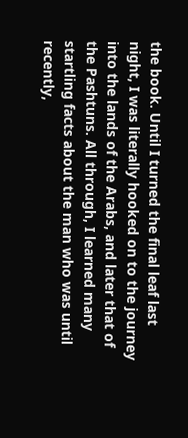the book. Until I turned the final leaf last night, I was literally hooked on to the journey into the lands of the Arabs, and later that of the Pashtuns. All through, I learned many startling facts about the man who was until recently,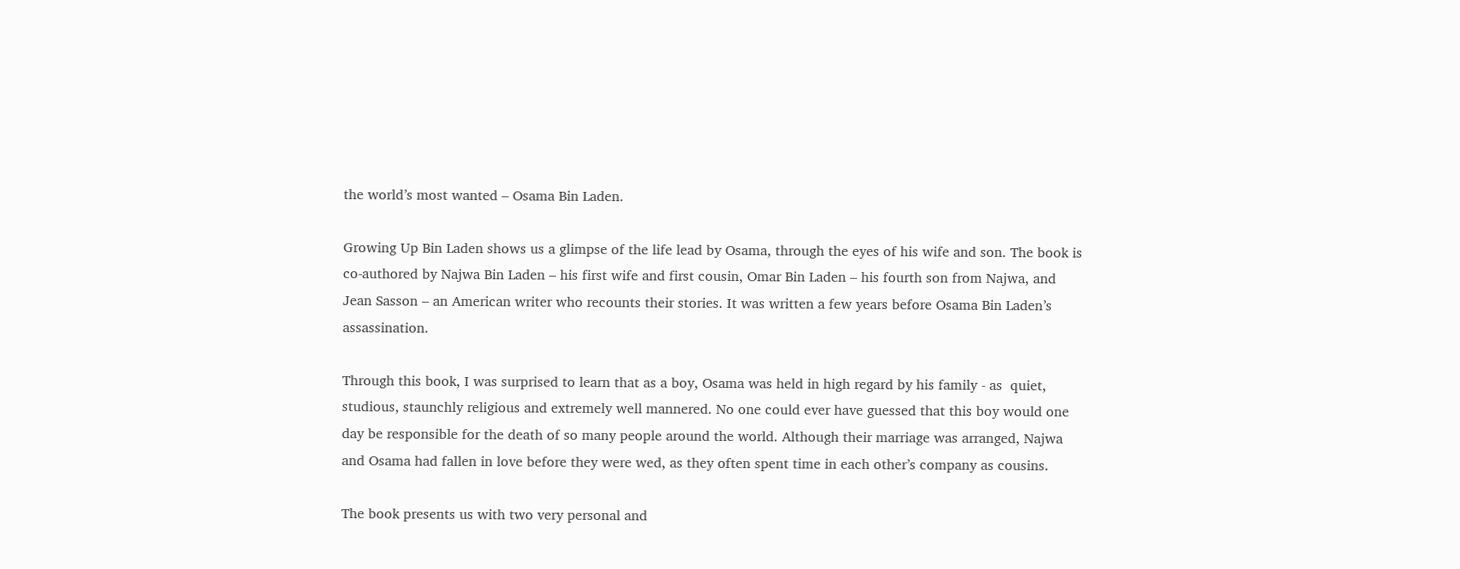the world’s most wanted – Osama Bin Laden.

Growing Up Bin Laden shows us a glimpse of the life lead by Osama, through the eyes of his wife and son. The book is co-authored by Najwa Bin Laden – his first wife and first cousin, Omar Bin Laden – his fourth son from Najwa, and Jean Sasson – an American writer who recounts their stories. It was written a few years before Osama Bin Laden’s assassination.

Through this book, I was surprised to learn that as a boy, Osama was held in high regard by his family - as  quiet, studious, staunchly religious and extremely well mannered. No one could ever have guessed that this boy would one day be responsible for the death of so many people around the world. Although their marriage was arranged, Najwa and Osama had fallen in love before they were wed, as they often spent time in each other’s company as cousins.

The book presents us with two very personal and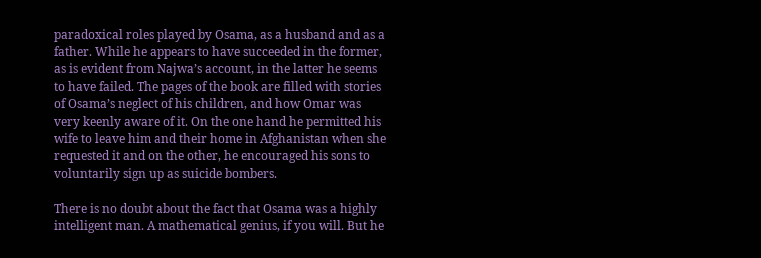paradoxical roles played by Osama, as a husband and as a father. While he appears to have succeeded in the former, as is evident from Najwa’s account, in the latter he seems to have failed. The pages of the book are filled with stories of Osama’s neglect of his children, and how Omar was very keenly aware of it. On the one hand he permitted his wife to leave him and their home in Afghanistan when she requested it and on the other, he encouraged his sons to voluntarily sign up as suicide bombers.

There is no doubt about the fact that Osama was a highly intelligent man. A mathematical genius, if you will. But he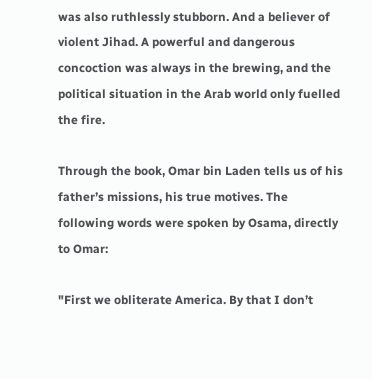was also ruthlessly stubborn. And a believer of violent Jihad. A powerful and dangerous concoction was always in the brewing, and the political situation in the Arab world only fuelled the fire.

Through the book, Omar bin Laden tells us of his father’s missions, his true motives. The following words were spoken by Osama, directly to Omar:

"First we obliterate America. By that I don’t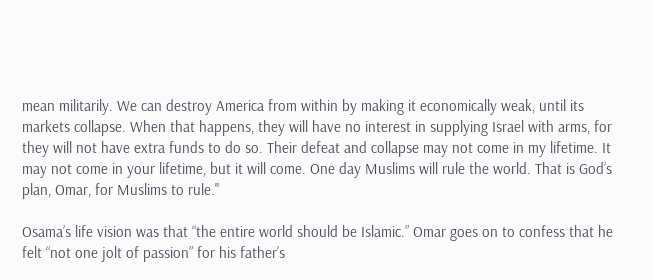mean militarily. We can destroy America from within by making it economically weak, until its markets collapse. When that happens, they will have no interest in supplying Israel with arms, for they will not have extra funds to do so. Their defeat and collapse may not come in my lifetime. It may not come in your lifetime, but it will come. One day Muslims will rule the world. That is God’s plan, Omar, for Muslims to rule."

Osama’s life vision was that “the entire world should be Islamic.” Omar goes on to confess that he felt “not one jolt of passion” for his father’s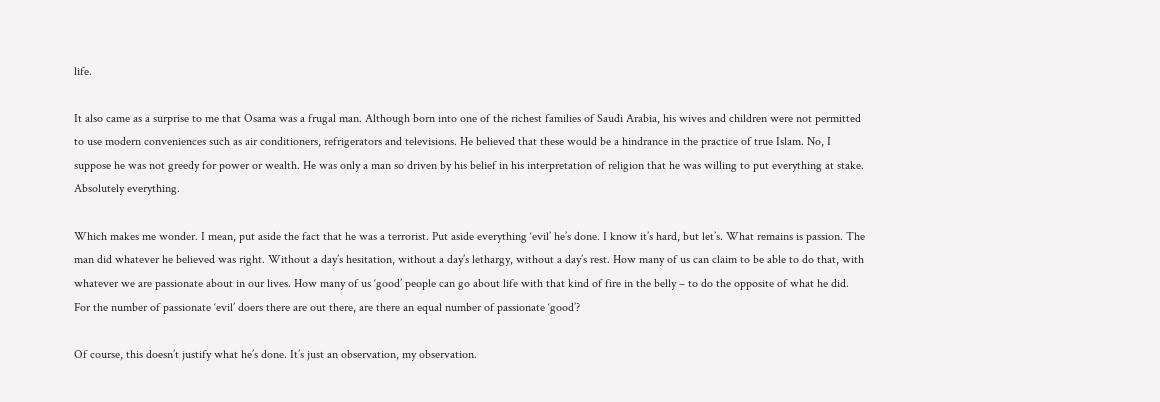life.

It also came as a surprise to me that Osama was a frugal man. Although born into one of the richest families of Saudi Arabia, his wives and children were not permitted to use modern conveniences such as air conditioners, refrigerators and televisions. He believed that these would be a hindrance in the practice of true Islam. No, I suppose he was not greedy for power or wealth. He was only a man so driven by his belief in his interpretation of religion that he was willing to put everything at stake. Absolutely everything.

Which makes me wonder. I mean, put aside the fact that he was a terrorist. Put aside everything ‘evil’ he’s done. I know it’s hard, but let’s. What remains is passion. The man did whatever he believed was right. Without a day’s hesitation, without a day’s lethargy, without a day’s rest. How many of us can claim to be able to do that, with whatever we are passionate about in our lives. How many of us ‘good’ people can go about life with that kind of fire in the belly – to do the opposite of what he did. For the number of passionate ‘evil’ doers there are out there, are there an equal number of passionate ‘good’?

Of course, this doesn’t justify what he’s done. It’s just an observation, my observation.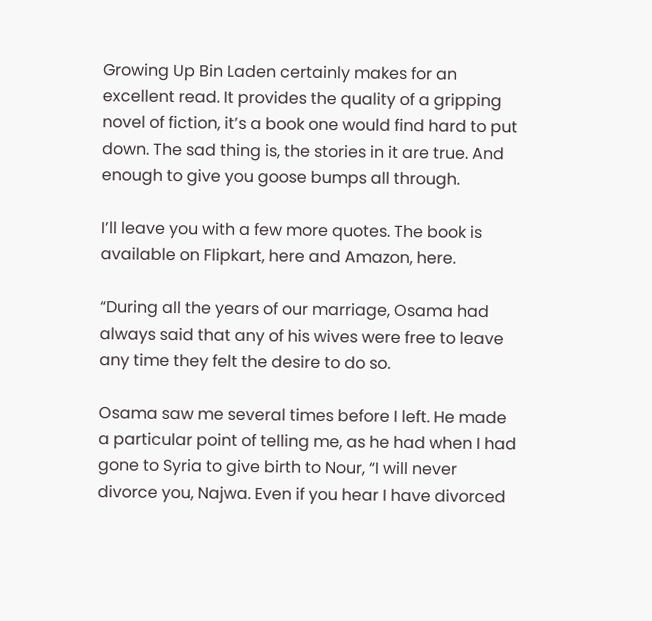Growing Up Bin Laden certainly makes for an excellent read. It provides the quality of a gripping novel of fiction, it’s a book one would find hard to put down. The sad thing is, the stories in it are true. And enough to give you goose bumps all through.

I’ll leave you with a few more quotes. The book is available on Flipkart, here and Amazon, here.

“During all the years of our marriage, Osama had always said that any of his wives were free to leave any time they felt the desire to do so.

Osama saw me several times before I left. He made a particular point of telling me, as he had when I had gone to Syria to give birth to Nour, “I will never divorce you, Najwa. Even if you hear I have divorced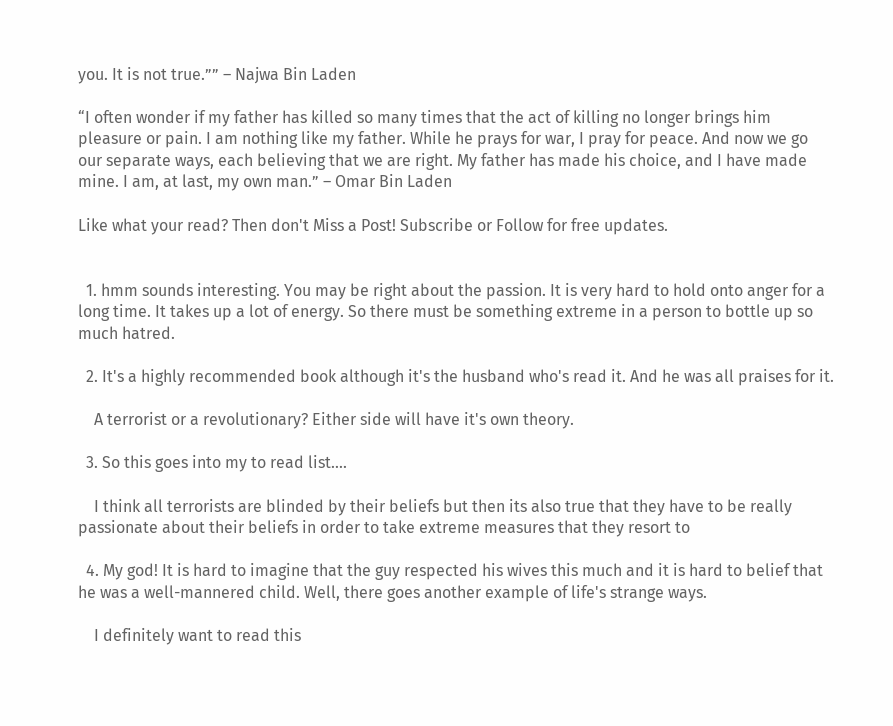you. It is not true.”” – Najwa Bin Laden

“I often wonder if my father has killed so many times that the act of killing no longer brings him pleasure or pain. I am nothing like my father. While he prays for war, I pray for peace. And now we go our separate ways, each believing that we are right. My father has made his choice, and I have made mine. I am, at last, my own man.” – Omar Bin Laden

Like what your read? Then don't Miss a Post! Subscribe or Follow for free updates.


  1. hmm sounds interesting. You may be right about the passion. It is very hard to hold onto anger for a long time. It takes up a lot of energy. So there must be something extreme in a person to bottle up so much hatred.

  2. It's a highly recommended book although it's the husband who's read it. And he was all praises for it.

    A terrorist or a revolutionary? Either side will have it's own theory.

  3. So this goes into my to read list....

    I think all terrorists are blinded by their beliefs but then its also true that they have to be really passionate about their beliefs in order to take extreme measures that they resort to

  4. My god! It is hard to imagine that the guy respected his wives this much and it is hard to belief that he was a well-mannered child. Well, there goes another example of life's strange ways.

    I definitely want to read this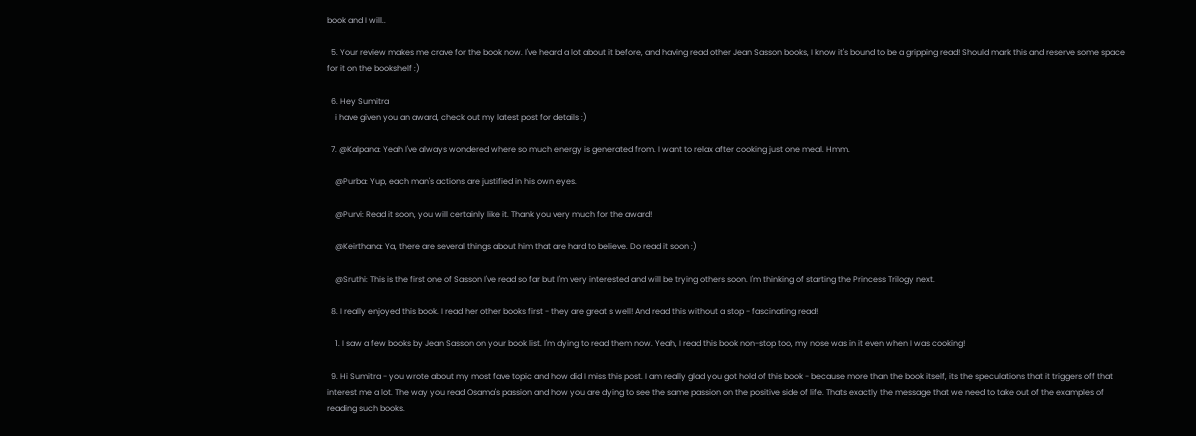book and I will..

  5. Your review makes me crave for the book now. I've heard a lot about it before, and having read other Jean Sasson books, I know it's bound to be a gripping read! Should mark this and reserve some space for it on the bookshelf :)

  6. Hey Sumitra
    i have given you an award, check out my latest post for details :)

  7. @Kalpana: Yeah I've always wondered where so much energy is generated from. I want to relax after cooking just one meal. Hmm.

    @Purba: Yup, each man's actions are justified in his own eyes.

    @Purvi: Read it soon, you will certainly like it. Thank you very much for the award!

    @Keirthana: Ya, there are several things about him that are hard to believe. Do read it soon :)

    @Sruthi: This is the first one of Sasson I've read so far but I'm very interested and will be trying others soon. I'm thinking of starting the Princess Trilogy next.

  8. I really enjoyed this book. I read her other books first - they are great s well! And read this without a stop - fascinating read!

    1. I saw a few books by Jean Sasson on your book list. I'm dying to read them now. Yeah, I read this book non-stop too, my nose was in it even when I was cooking!

  9. Hi Sumitra - you wrote about my most fave topic and how did I miss this post. I am really glad you got hold of this book - because more than the book itself, its the speculations that it triggers off that interest me a lot. The way you read Osama's passion and how you are dying to see the same passion on the positive side of life. Thats exactly the message that we need to take out of the examples of reading such books.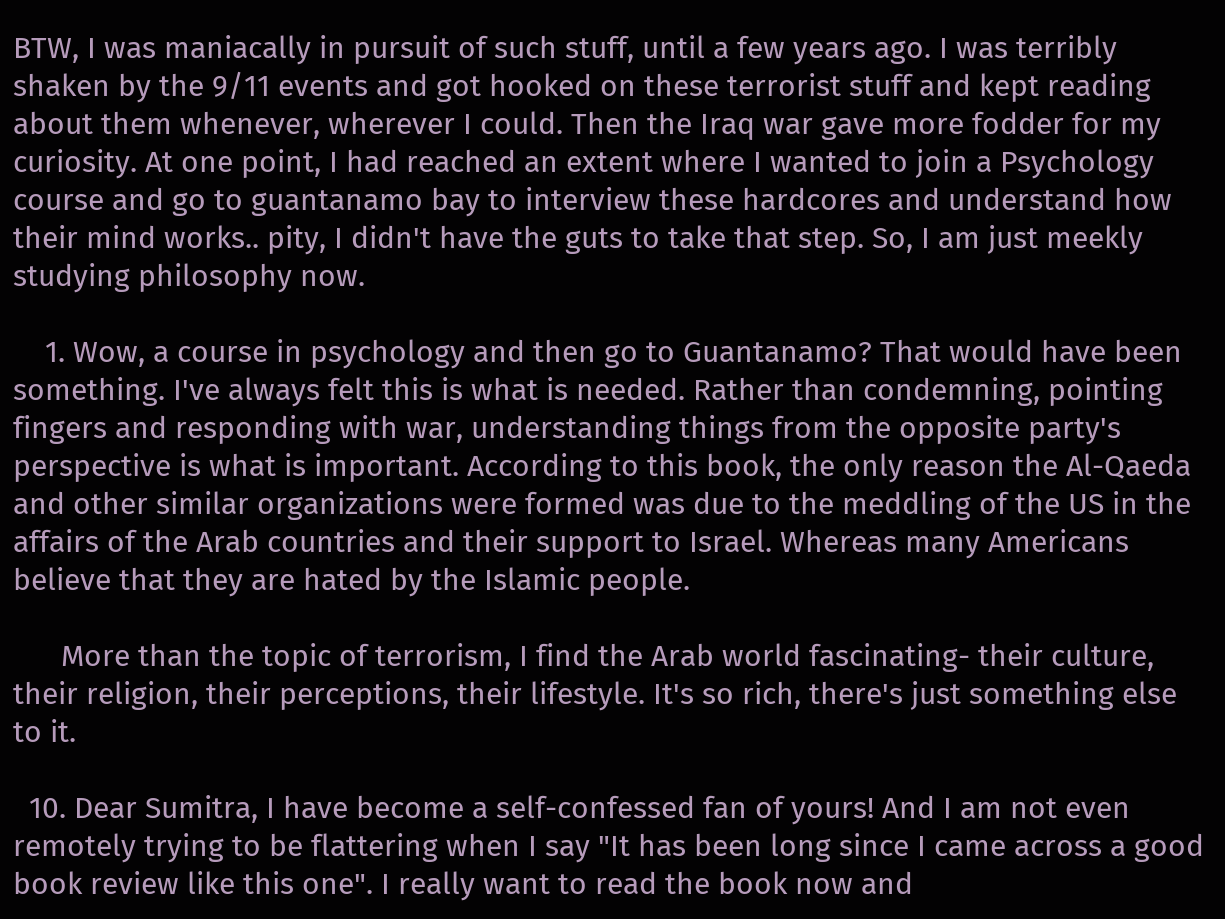BTW, I was maniacally in pursuit of such stuff, until a few years ago. I was terribly shaken by the 9/11 events and got hooked on these terrorist stuff and kept reading about them whenever, wherever I could. Then the Iraq war gave more fodder for my curiosity. At one point, I had reached an extent where I wanted to join a Psychology course and go to guantanamo bay to interview these hardcores and understand how their mind works.. pity, I didn't have the guts to take that step. So, I am just meekly studying philosophy now.

    1. Wow, a course in psychology and then go to Guantanamo? That would have been something. I've always felt this is what is needed. Rather than condemning, pointing fingers and responding with war, understanding things from the opposite party's perspective is what is important. According to this book, the only reason the Al-Qaeda and other similar organizations were formed was due to the meddling of the US in the affairs of the Arab countries and their support to Israel. Whereas many Americans believe that they are hated by the Islamic people.

      More than the topic of terrorism, I find the Arab world fascinating- their culture, their religion, their perceptions, their lifestyle. It's so rich, there's just something else to it.

  10. Dear Sumitra, I have become a self-confessed fan of yours! And I am not even remotely trying to be flattering when I say "It has been long since I came across a good book review like this one". I really want to read the book now and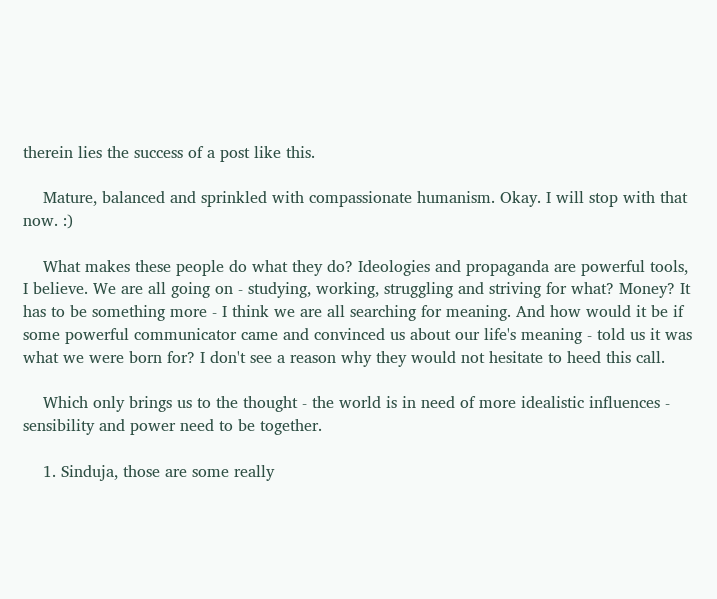therein lies the success of a post like this.

    Mature, balanced and sprinkled with compassionate humanism. Okay. I will stop with that now. :)

    What makes these people do what they do? Ideologies and propaganda are powerful tools, I believe. We are all going on - studying, working, struggling and striving for what? Money? It has to be something more - I think we are all searching for meaning. And how would it be if some powerful communicator came and convinced us about our life's meaning - told us it was what we were born for? I don't see a reason why they would not hesitate to heed this call.

    Which only brings us to the thought - the world is in need of more idealistic influences - sensibility and power need to be together.

    1. Sinduja, those are some really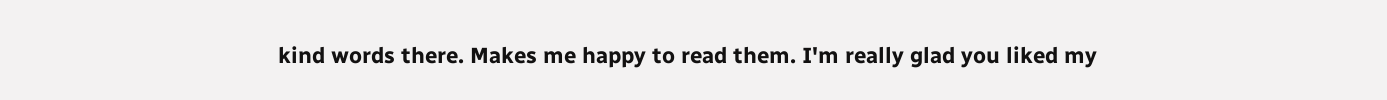kind words there. Makes me happy to read them. I'm really glad you liked my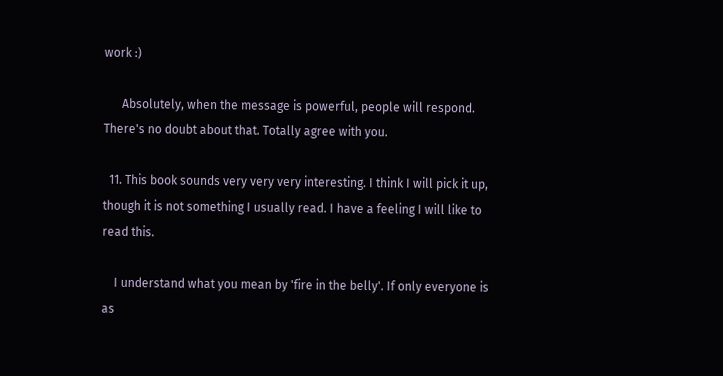work :)

      Absolutely, when the message is powerful, people will respond. There's no doubt about that. Totally agree with you.

  11. This book sounds very very very interesting. I think I will pick it up, though it is not something I usually read. I have a feeling I will like to read this.

    I understand what you mean by 'fire in the belly'. If only everyone is as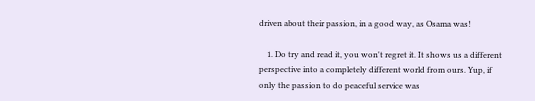driven about their passion, in a good way, as Osama was!

    1. Do try and read it, you won't regret it. It shows us a different perspective into a completely different world from ours. Yup, if only the passion to do peaceful service was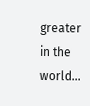greater in the world...